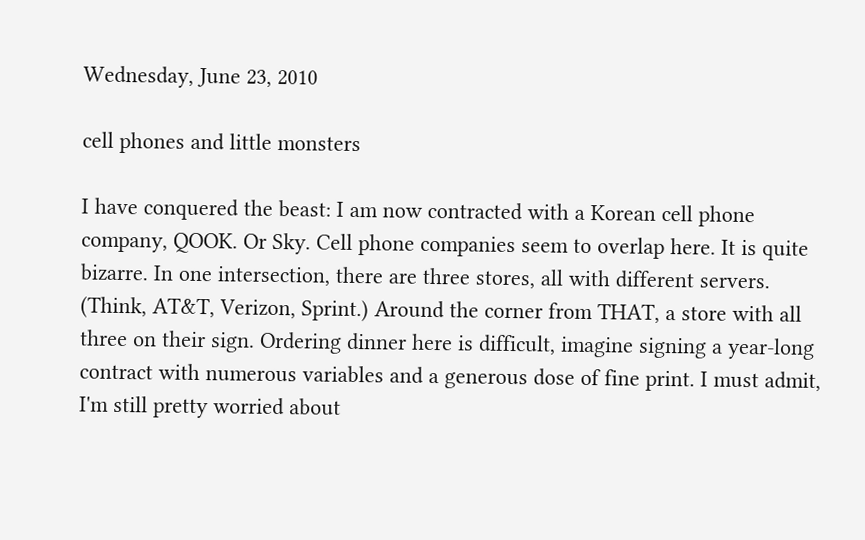Wednesday, June 23, 2010

cell phones and little monsters

I have conquered the beast: I am now contracted with a Korean cell phone company, QOOK. Or Sky. Cell phone companies seem to overlap here. It is quite bizarre. In one intersection, there are three stores, all with different servers. (Think, AT&T, Verizon, Sprint.) Around the corner from THAT, a store with all three on their sign. Ordering dinner here is difficult, imagine signing a year-long contract with numerous variables and a generous dose of fine print. I must admit, I'm still pretty worried about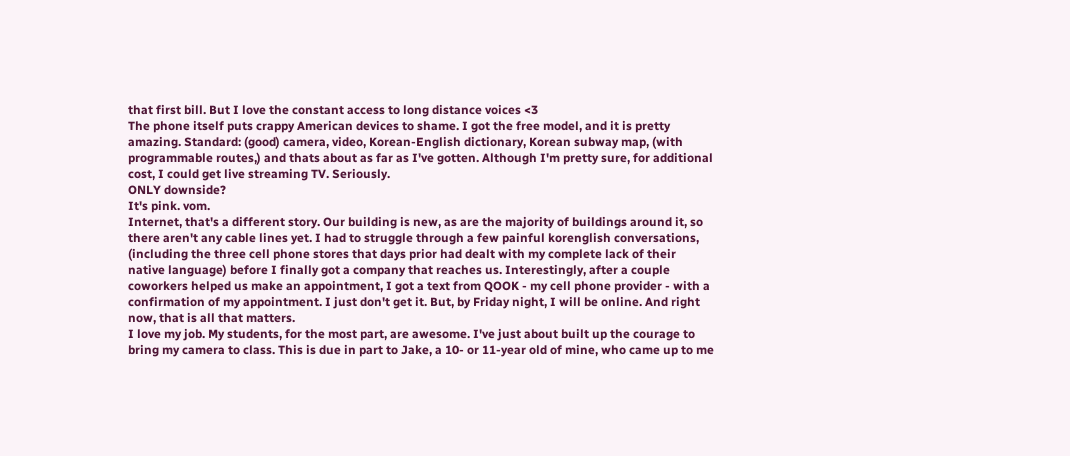that first bill. But I love the constant access to long distance voices <3
The phone itself puts crappy American devices to shame. I got the free model, and it is pretty amazing. Standard: (good) camera, video, Korean-English dictionary, Korean subway map, (with programmable routes,) and thats about as far as I've gotten. Although I'm pretty sure, for additional cost, I could get live streaming TV. Seriously.
ONLY downside?
It's pink. vom.
Internet, that's a different story. Our building is new, as are the majority of buildings around it, so there aren't any cable lines yet. I had to struggle through a few painful korenglish conversations, (including the three cell phone stores that days prior had dealt with my complete lack of their native language) before I finally got a company that reaches us. Interestingly, after a couple coworkers helped us make an appointment, I got a text from QOOK - my cell phone provider - with a confirmation of my appointment. I just don't get it. But, by Friday night, I will be online. And right now, that is all that matters.
I love my job. My students, for the most part, are awesome. I've just about built up the courage to bring my camera to class. This is due in part to Jake, a 10- or 11-year old of mine, who came up to me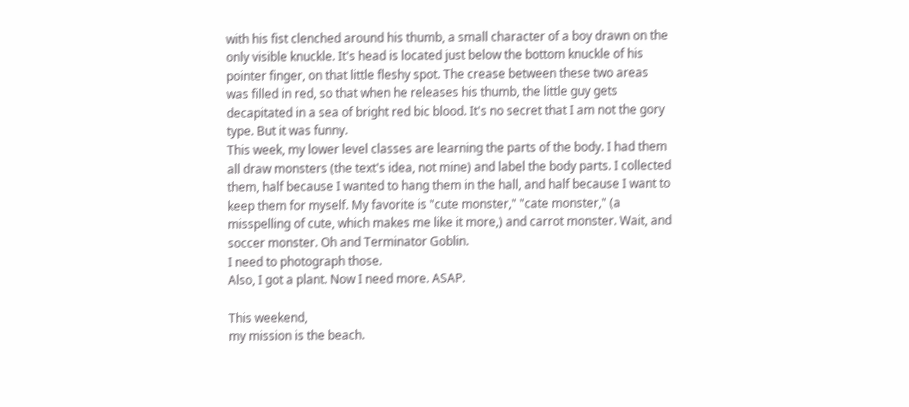with his fist clenched around his thumb, a small character of a boy drawn on the only visible knuckle. It's head is located just below the bottom knuckle of his pointer finger, on that little fleshy spot. The crease between these two areas was filled in red, so that when he releases his thumb, the little guy gets decapitated in a sea of bright red bic blood. It's no secret that I am not the gory type. But it was funny.
This week, my lower level classes are learning the parts of the body. I had them all draw monsters (the text's idea, not mine) and label the body parts. I collected them, half because I wanted to hang them in the hall, and half because I want to keep them for myself. My favorite is "cute monster," "cate monster," (a misspelling of cute, which makes me like it more,) and carrot monster. Wait, and soccer monster. Oh and Terminator Goblin.
I need to photograph those.
Also, I got a plant. Now I need more. ASAP.

This weekend,
my mission is the beach.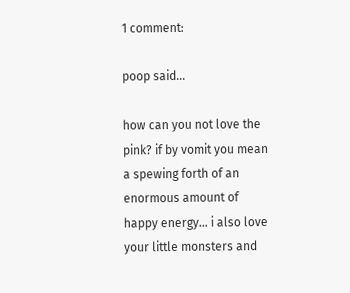1 comment:

poop said...

how can you not love the pink? if by vomit you mean a spewing forth of an enormous amount of happy energy... i also love your little monsters and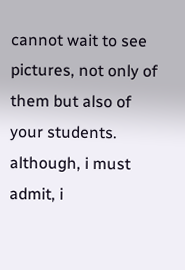cannot wait to see pictures, not only of them but also of your students. although, i must admit, i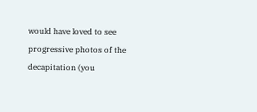would have loved to see progressive photos of the decapitation (you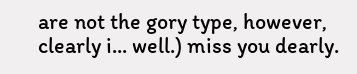are not the gory type, however, clearly i... well.) miss you dearly.